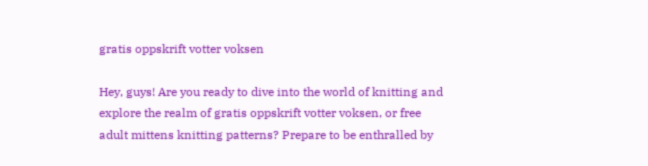gratis oppskrift votter voksen

Hey, guys! Are you ready to dive into the world of knitting and explore the realm of gratis oppskrift votter voksen, or free adult mittens knitting patterns? Prepare to be enthralled by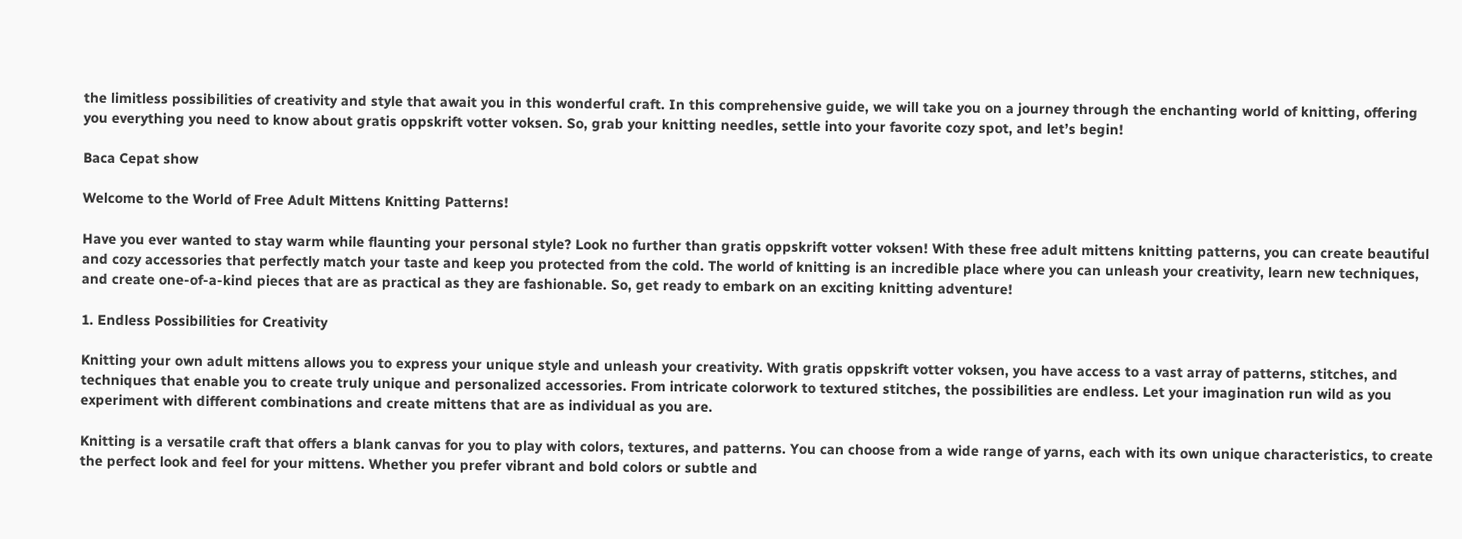the limitless possibilities of creativity and style that await you in this wonderful craft. In this comprehensive guide, we will take you on a journey through the enchanting world of knitting, offering you everything you need to know about gratis oppskrift votter voksen. So, grab your knitting needles, settle into your favorite cozy spot, and let’s begin!

Baca Cepat show

Welcome to the World of Free Adult Mittens Knitting Patterns!

Have you ever wanted to stay warm while flaunting your personal style? Look no further than gratis oppskrift votter voksen! With these free adult mittens knitting patterns, you can create beautiful and cozy accessories that perfectly match your taste and keep you protected from the cold. The world of knitting is an incredible place where you can unleash your creativity, learn new techniques, and create one-of-a-kind pieces that are as practical as they are fashionable. So, get ready to embark on an exciting knitting adventure!

1. Endless Possibilities for Creativity

Knitting your own adult mittens allows you to express your unique style and unleash your creativity. With gratis oppskrift votter voksen, you have access to a vast array of patterns, stitches, and techniques that enable you to create truly unique and personalized accessories. From intricate colorwork to textured stitches, the possibilities are endless. Let your imagination run wild as you experiment with different combinations and create mittens that are as individual as you are.

Knitting is a versatile craft that offers a blank canvas for you to play with colors, textures, and patterns. You can choose from a wide range of yarns, each with its own unique characteristics, to create the perfect look and feel for your mittens. Whether you prefer vibrant and bold colors or subtle and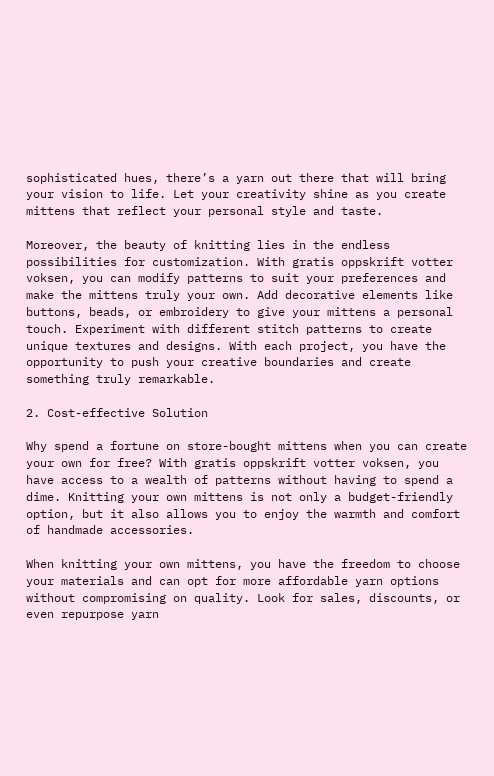sophisticated hues, there’s a yarn out there that will bring your vision to life. Let your creativity shine as you create mittens that reflect your personal style and taste.

Moreover, the beauty of knitting lies in the endless possibilities for customization. With gratis oppskrift votter voksen, you can modify patterns to suit your preferences and make the mittens truly your own. Add decorative elements like buttons, beads, or embroidery to give your mittens a personal touch. Experiment with different stitch patterns to create unique textures and designs. With each project, you have the opportunity to push your creative boundaries and create something truly remarkable.

2. Cost-effective Solution

Why spend a fortune on store-bought mittens when you can create your own for free? With gratis oppskrift votter voksen, you have access to a wealth of patterns without having to spend a dime. Knitting your own mittens is not only a budget-friendly option, but it also allows you to enjoy the warmth and comfort of handmade accessories.

When knitting your own mittens, you have the freedom to choose your materials and can opt for more affordable yarn options without compromising on quality. Look for sales, discounts, or even repurpose yarn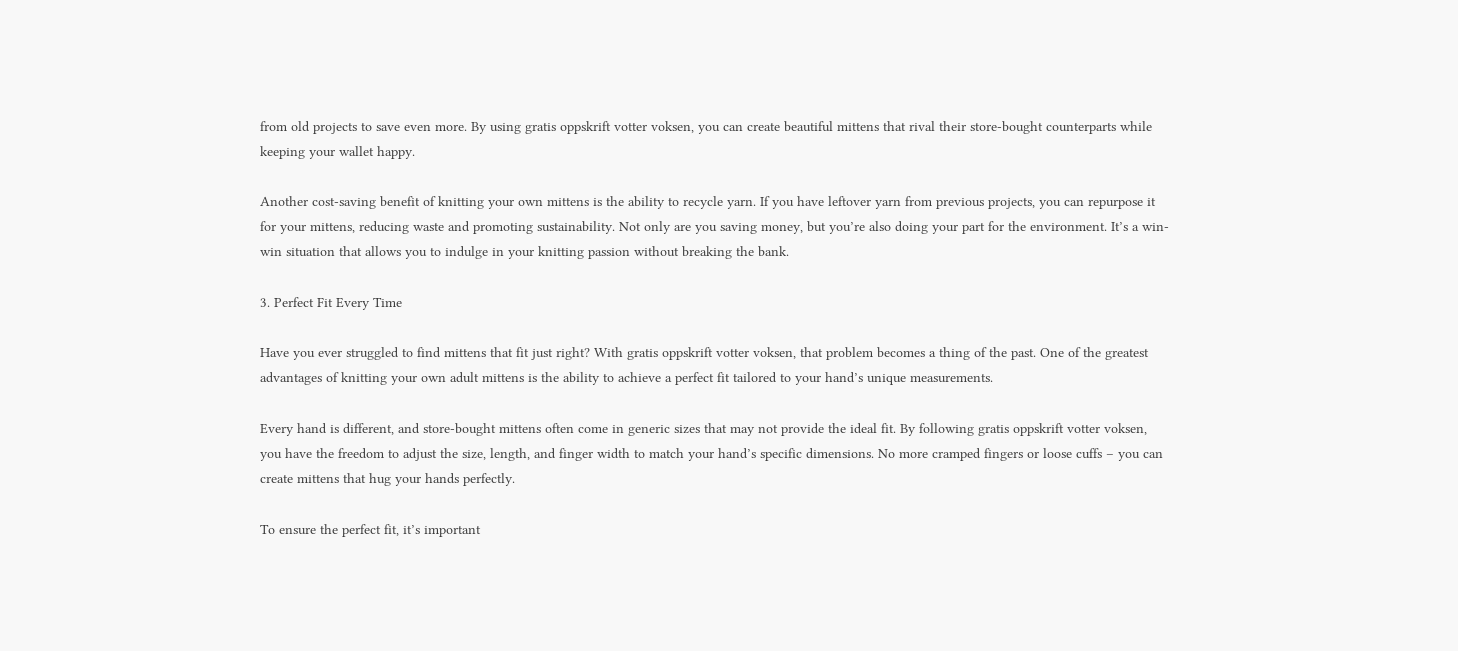from old projects to save even more. By using gratis oppskrift votter voksen, you can create beautiful mittens that rival their store-bought counterparts while keeping your wallet happy.

Another cost-saving benefit of knitting your own mittens is the ability to recycle yarn. If you have leftover yarn from previous projects, you can repurpose it for your mittens, reducing waste and promoting sustainability. Not only are you saving money, but you’re also doing your part for the environment. It’s a win-win situation that allows you to indulge in your knitting passion without breaking the bank.

3. Perfect Fit Every Time

Have you ever struggled to find mittens that fit just right? With gratis oppskrift votter voksen, that problem becomes a thing of the past. One of the greatest advantages of knitting your own adult mittens is the ability to achieve a perfect fit tailored to your hand’s unique measurements.

Every hand is different, and store-bought mittens often come in generic sizes that may not provide the ideal fit. By following gratis oppskrift votter voksen, you have the freedom to adjust the size, length, and finger width to match your hand’s specific dimensions. No more cramped fingers or loose cuffs – you can create mittens that hug your hands perfectly.

To ensure the perfect fit, it’s important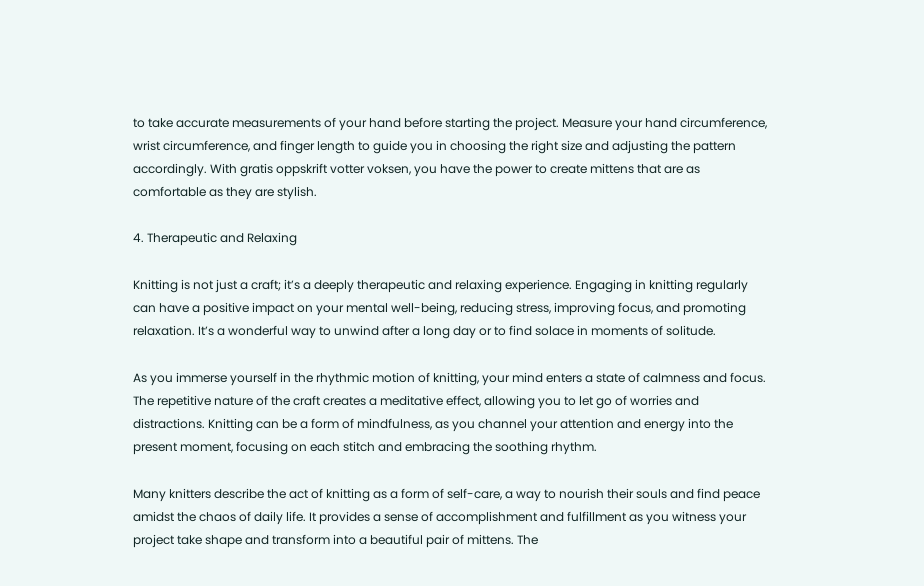to take accurate measurements of your hand before starting the project. Measure your hand circumference, wrist circumference, and finger length to guide you in choosing the right size and adjusting the pattern accordingly. With gratis oppskrift votter voksen, you have the power to create mittens that are as comfortable as they are stylish.

4. Therapeutic and Relaxing

Knitting is not just a craft; it’s a deeply therapeutic and relaxing experience. Engaging in knitting regularly can have a positive impact on your mental well-being, reducing stress, improving focus, and promoting relaxation. It’s a wonderful way to unwind after a long day or to find solace in moments of solitude.

As you immerse yourself in the rhythmic motion of knitting, your mind enters a state of calmness and focus. The repetitive nature of the craft creates a meditative effect, allowing you to let go of worries and distractions. Knitting can be a form of mindfulness, as you channel your attention and energy into the present moment, focusing on each stitch and embracing the soothing rhythm.

Many knitters describe the act of knitting as a form of self-care, a way to nourish their souls and find peace amidst the chaos of daily life. It provides a sense of accomplishment and fulfillment as you witness your project take shape and transform into a beautiful pair of mittens. The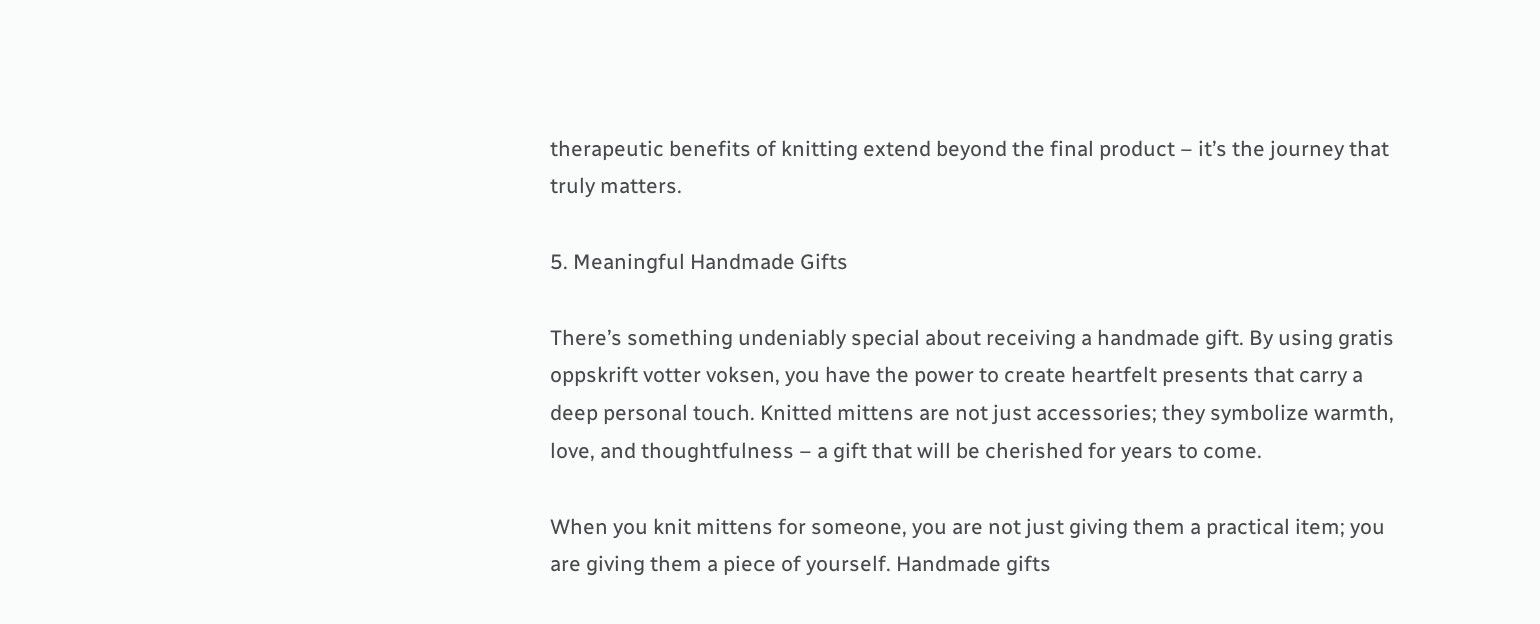therapeutic benefits of knitting extend beyond the final product – it’s the journey that truly matters.

5. Meaningful Handmade Gifts

There’s something undeniably special about receiving a handmade gift. By using gratis oppskrift votter voksen, you have the power to create heartfelt presents that carry a deep personal touch. Knitted mittens are not just accessories; they symbolize warmth, love, and thoughtfulness – a gift that will be cherished for years to come.

When you knit mittens for someone, you are not just giving them a practical item; you are giving them a piece of yourself. Handmade gifts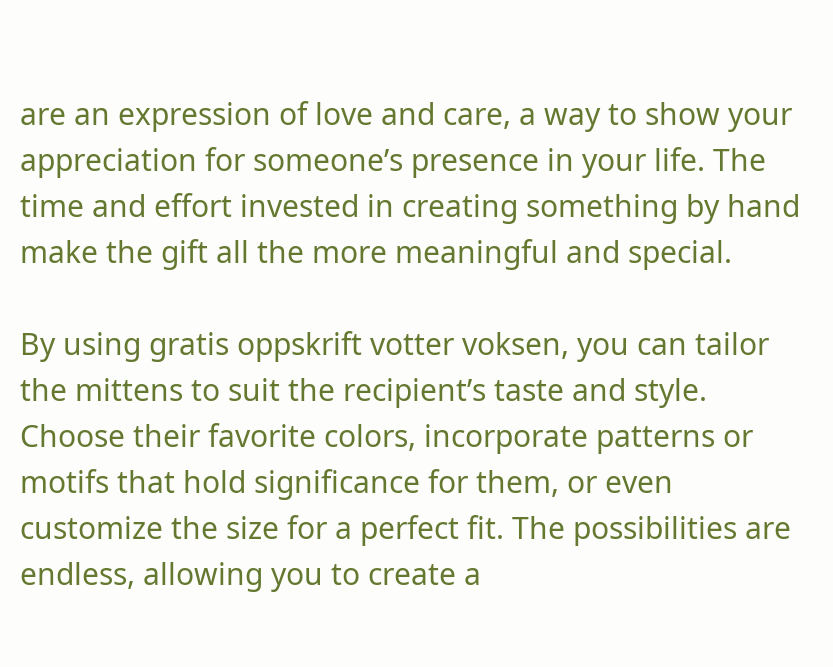are an expression of love and care, a way to show your appreciation for someone’s presence in your life. The time and effort invested in creating something by hand make the gift all the more meaningful and special.

By using gratis oppskrift votter voksen, you can tailor the mittens to suit the recipient’s taste and style. Choose their favorite colors, incorporate patterns or motifs that hold significance for them, or even customize the size for a perfect fit. The possibilities are endless, allowing you to create a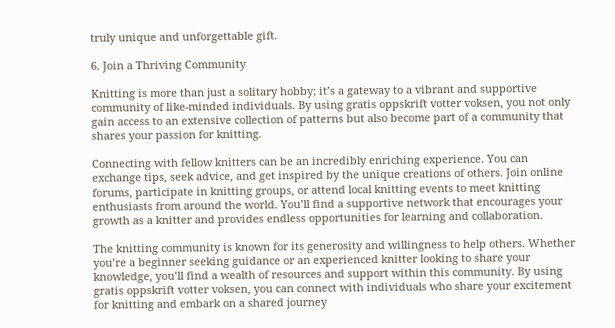truly unique and unforgettable gift.

6. Join a Thriving Community

Knitting is more than just a solitary hobby; it’s a gateway to a vibrant and supportive community of like-minded individuals. By using gratis oppskrift votter voksen, you not only gain access to an extensive collection of patterns but also become part of a community that shares your passion for knitting.

Connecting with fellow knitters can be an incredibly enriching experience. You can exchange tips, seek advice, and get inspired by the unique creations of others. Join online forums, participate in knitting groups, or attend local knitting events to meet knitting enthusiasts from around the world. You’ll find a supportive network that encourages your growth as a knitter and provides endless opportunities for learning and collaboration.

The knitting community is known for its generosity and willingness to help others. Whether you’re a beginner seeking guidance or an experienced knitter looking to share your knowledge, you’ll find a wealth of resources and support within this community. By using gratis oppskrift votter voksen, you can connect with individuals who share your excitement for knitting and embark on a shared journey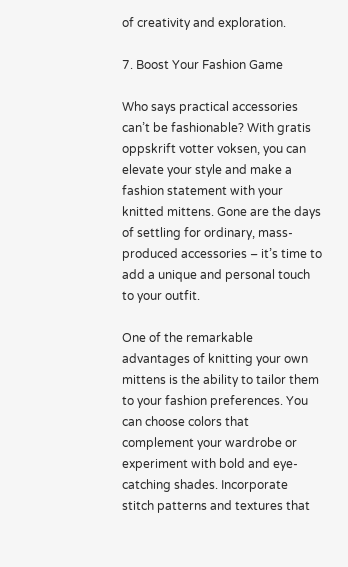of creativity and exploration.

7. Boost Your Fashion Game

Who says practical accessories can’t be fashionable? With gratis oppskrift votter voksen, you can elevate your style and make a fashion statement with your knitted mittens. Gone are the days of settling for ordinary, mass-produced accessories – it’s time to add a unique and personal touch to your outfit.

One of the remarkable advantages of knitting your own mittens is the ability to tailor them to your fashion preferences. You can choose colors that complement your wardrobe or experiment with bold and eye-catching shades. Incorporate stitch patterns and textures that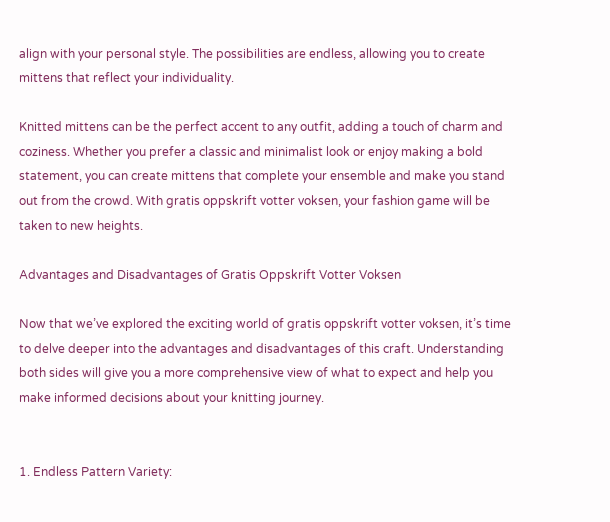align with your personal style. The possibilities are endless, allowing you to create mittens that reflect your individuality.

Knitted mittens can be the perfect accent to any outfit, adding a touch of charm and coziness. Whether you prefer a classic and minimalist look or enjoy making a bold statement, you can create mittens that complete your ensemble and make you stand out from the crowd. With gratis oppskrift votter voksen, your fashion game will be taken to new heights.

Advantages and Disadvantages of Gratis Oppskrift Votter Voksen

Now that we’ve explored the exciting world of gratis oppskrift votter voksen, it’s time to delve deeper into the advantages and disadvantages of this craft. Understanding both sides will give you a more comprehensive view of what to expect and help you make informed decisions about your knitting journey.


1. Endless Pattern Variety: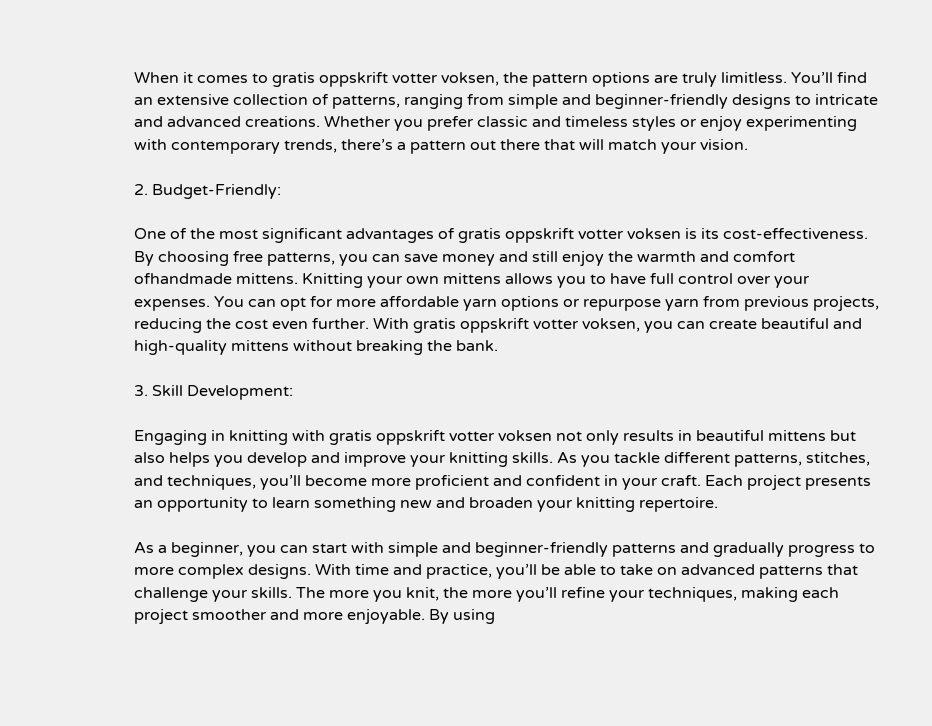When it comes to gratis oppskrift votter voksen, the pattern options are truly limitless. You’ll find an extensive collection of patterns, ranging from simple and beginner-friendly designs to intricate and advanced creations. Whether you prefer classic and timeless styles or enjoy experimenting with contemporary trends, there’s a pattern out there that will match your vision.

2. Budget-Friendly:

One of the most significant advantages of gratis oppskrift votter voksen is its cost-effectiveness. By choosing free patterns, you can save money and still enjoy the warmth and comfort ofhandmade mittens. Knitting your own mittens allows you to have full control over your expenses. You can opt for more affordable yarn options or repurpose yarn from previous projects, reducing the cost even further. With gratis oppskrift votter voksen, you can create beautiful and high-quality mittens without breaking the bank.

3. Skill Development:

Engaging in knitting with gratis oppskrift votter voksen not only results in beautiful mittens but also helps you develop and improve your knitting skills. As you tackle different patterns, stitches, and techniques, you’ll become more proficient and confident in your craft. Each project presents an opportunity to learn something new and broaden your knitting repertoire.

As a beginner, you can start with simple and beginner-friendly patterns and gradually progress to more complex designs. With time and practice, you’ll be able to take on advanced patterns that challenge your skills. The more you knit, the more you’ll refine your techniques, making each project smoother and more enjoyable. By using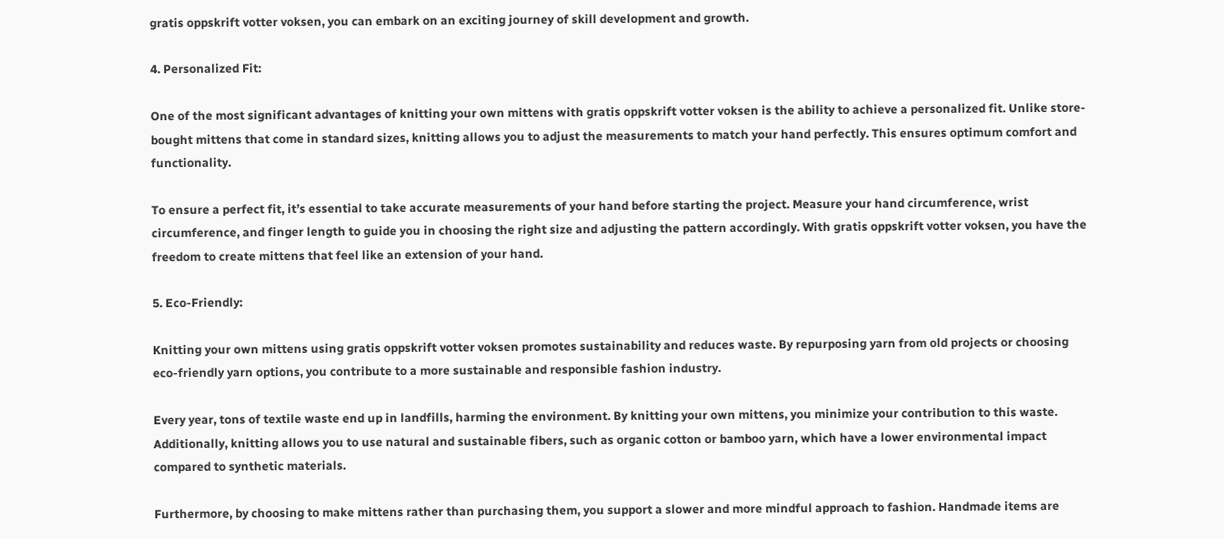gratis oppskrift votter voksen, you can embark on an exciting journey of skill development and growth.

4. Personalized Fit:

One of the most significant advantages of knitting your own mittens with gratis oppskrift votter voksen is the ability to achieve a personalized fit. Unlike store-bought mittens that come in standard sizes, knitting allows you to adjust the measurements to match your hand perfectly. This ensures optimum comfort and functionality.

To ensure a perfect fit, it’s essential to take accurate measurements of your hand before starting the project. Measure your hand circumference, wrist circumference, and finger length to guide you in choosing the right size and adjusting the pattern accordingly. With gratis oppskrift votter voksen, you have the freedom to create mittens that feel like an extension of your hand.

5. Eco-Friendly:

Knitting your own mittens using gratis oppskrift votter voksen promotes sustainability and reduces waste. By repurposing yarn from old projects or choosing eco-friendly yarn options, you contribute to a more sustainable and responsible fashion industry.

Every year, tons of textile waste end up in landfills, harming the environment. By knitting your own mittens, you minimize your contribution to this waste. Additionally, knitting allows you to use natural and sustainable fibers, such as organic cotton or bamboo yarn, which have a lower environmental impact compared to synthetic materials.

Furthermore, by choosing to make mittens rather than purchasing them, you support a slower and more mindful approach to fashion. Handmade items are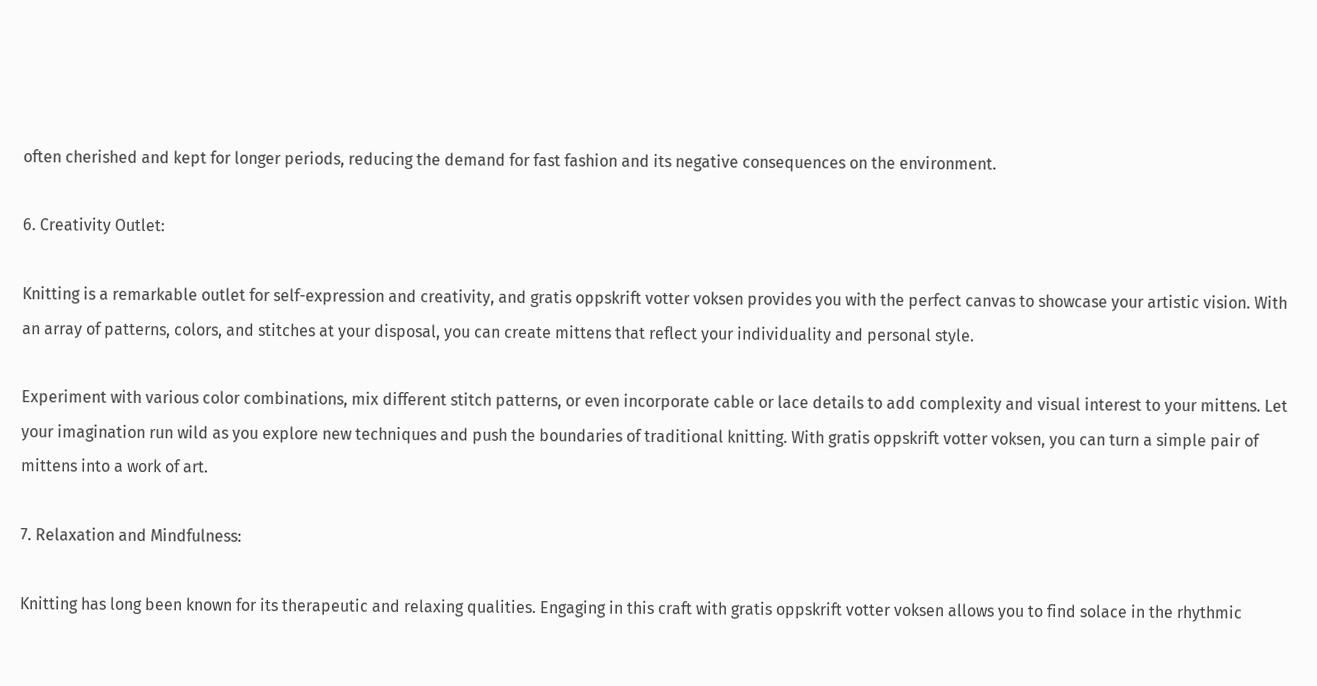often cherished and kept for longer periods, reducing the demand for fast fashion and its negative consequences on the environment.

6. Creativity Outlet:

Knitting is a remarkable outlet for self-expression and creativity, and gratis oppskrift votter voksen provides you with the perfect canvas to showcase your artistic vision. With an array of patterns, colors, and stitches at your disposal, you can create mittens that reflect your individuality and personal style.

Experiment with various color combinations, mix different stitch patterns, or even incorporate cable or lace details to add complexity and visual interest to your mittens. Let your imagination run wild as you explore new techniques and push the boundaries of traditional knitting. With gratis oppskrift votter voksen, you can turn a simple pair of mittens into a work of art.

7. Relaxation and Mindfulness:

Knitting has long been known for its therapeutic and relaxing qualities. Engaging in this craft with gratis oppskrift votter voksen allows you to find solace in the rhythmic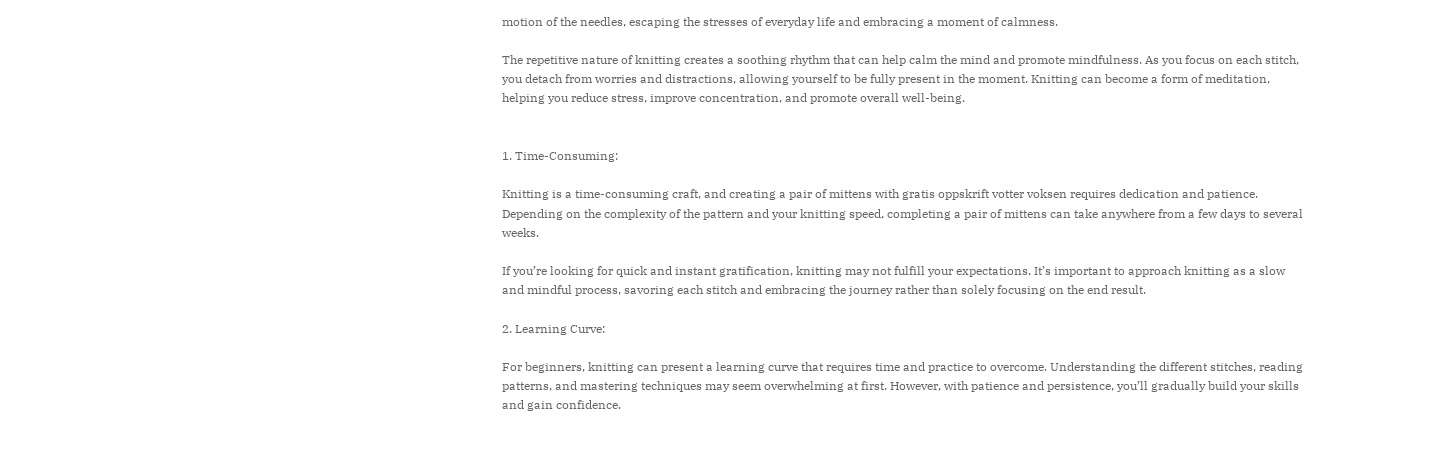motion of the needles, escaping the stresses of everyday life and embracing a moment of calmness.

The repetitive nature of knitting creates a soothing rhythm that can help calm the mind and promote mindfulness. As you focus on each stitch, you detach from worries and distractions, allowing yourself to be fully present in the moment. Knitting can become a form of meditation, helping you reduce stress, improve concentration, and promote overall well-being.


1. Time-Consuming:

Knitting is a time-consuming craft, and creating a pair of mittens with gratis oppskrift votter voksen requires dedication and patience. Depending on the complexity of the pattern and your knitting speed, completing a pair of mittens can take anywhere from a few days to several weeks.

If you’re looking for quick and instant gratification, knitting may not fulfill your expectations. It’s important to approach knitting as a slow and mindful process, savoring each stitch and embracing the journey rather than solely focusing on the end result.

2. Learning Curve:

For beginners, knitting can present a learning curve that requires time and practice to overcome. Understanding the different stitches, reading patterns, and mastering techniques may seem overwhelming at first. However, with patience and persistence, you’ll gradually build your skills and gain confidence.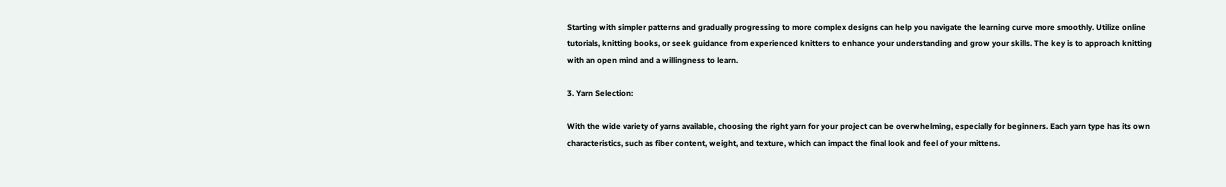Starting with simpler patterns and gradually progressing to more complex designs can help you navigate the learning curve more smoothly. Utilize online tutorials, knitting books, or seek guidance from experienced knitters to enhance your understanding and grow your skills. The key is to approach knitting with an open mind and a willingness to learn.

3. Yarn Selection:

With the wide variety of yarns available, choosing the right yarn for your project can be overwhelming, especially for beginners. Each yarn type has its own characteristics, such as fiber content, weight, and texture, which can impact the final look and feel of your mittens.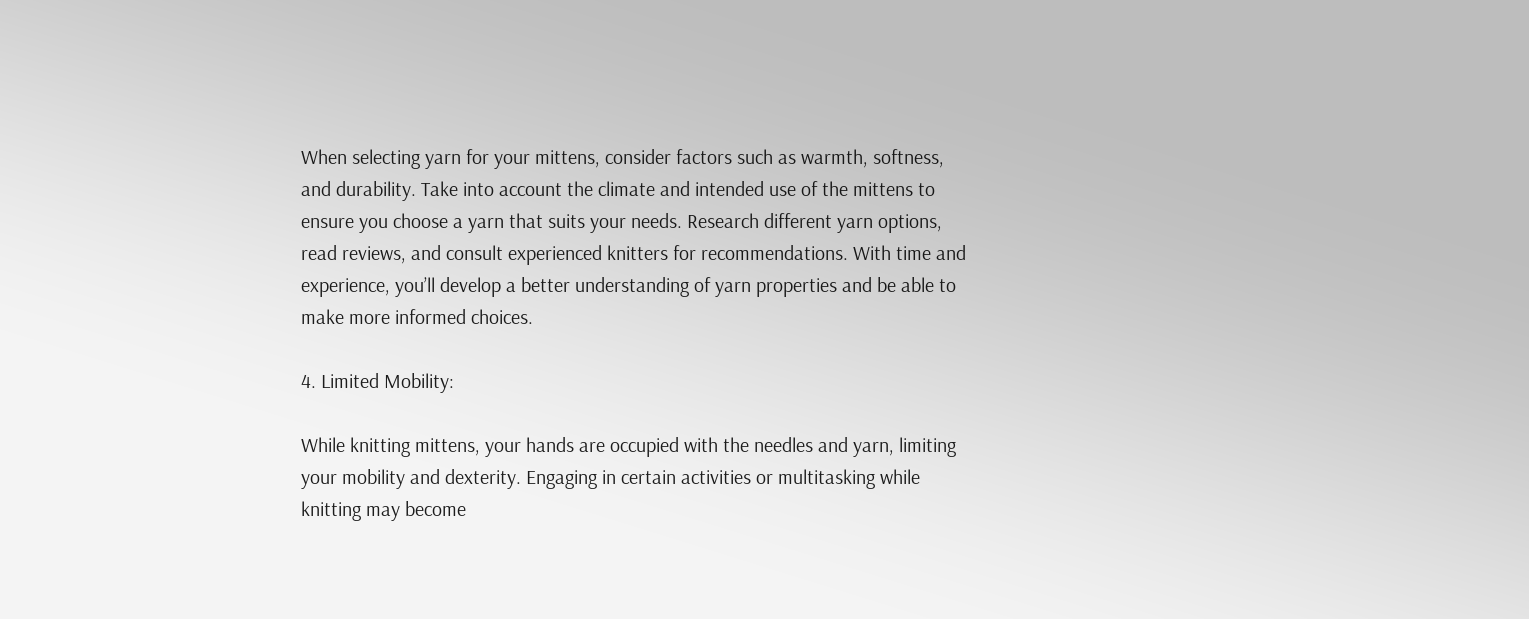When selecting yarn for your mittens, consider factors such as warmth, softness, and durability. Take into account the climate and intended use of the mittens to ensure you choose a yarn that suits your needs. Research different yarn options, read reviews, and consult experienced knitters for recommendations. With time and experience, you’ll develop a better understanding of yarn properties and be able to make more informed choices.

4. Limited Mobility:

While knitting mittens, your hands are occupied with the needles and yarn, limiting your mobility and dexterity. Engaging in certain activities or multitasking while knitting may become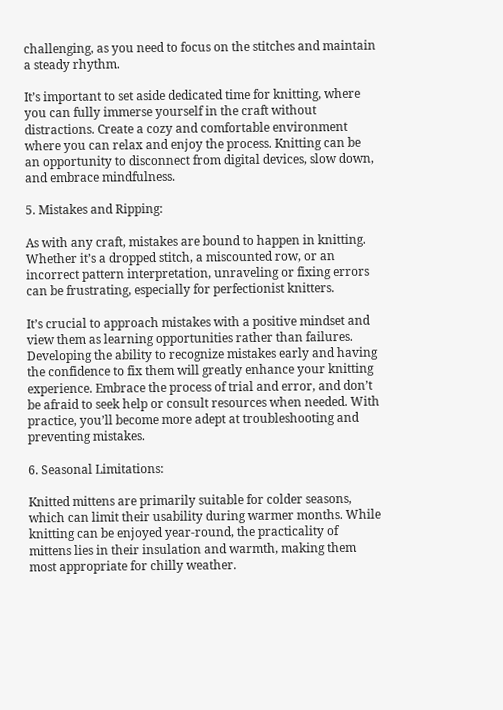challenging, as you need to focus on the stitches and maintain a steady rhythm.

It’s important to set aside dedicated time for knitting, where you can fully immerse yourself in the craft without distractions. Create a cozy and comfortable environment where you can relax and enjoy the process. Knitting can be an opportunity to disconnect from digital devices, slow down, and embrace mindfulness.

5. Mistakes and Ripping:

As with any craft, mistakes are bound to happen in knitting. Whether it’s a dropped stitch, a miscounted row, or an incorrect pattern interpretation, unraveling or fixing errors can be frustrating, especially for perfectionist knitters.

It’s crucial to approach mistakes with a positive mindset and view them as learning opportunities rather than failures. Developing the ability to recognize mistakes early and having the confidence to fix them will greatly enhance your knitting experience. Embrace the process of trial and error, and don’t be afraid to seek help or consult resources when needed. With practice, you’ll become more adept at troubleshooting and preventing mistakes.

6. Seasonal Limitations:

Knitted mittens are primarily suitable for colder seasons, which can limit their usability during warmer months. While knitting can be enjoyed year-round, the practicality of mittens lies in their insulation and warmth, making them most appropriate for chilly weather.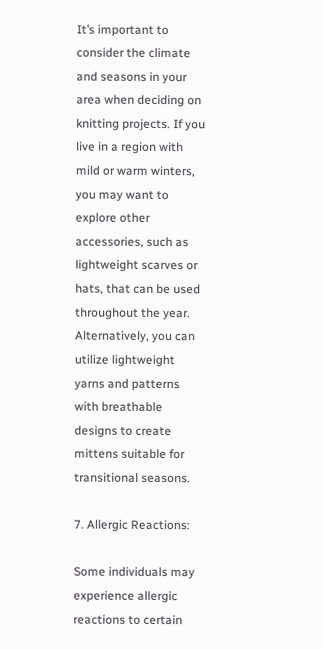It’s important to consider the climate and seasons in your area when deciding on knitting projects. If you live in a region with mild or warm winters, you may want to explore other accessories, such as lightweight scarves or hats, that can be used throughout the year. Alternatively, you can utilize lightweight yarns and patterns with breathable designs to create mittens suitable for transitional seasons.

7. Allergic Reactions:

Some individuals may experience allergic reactions to certain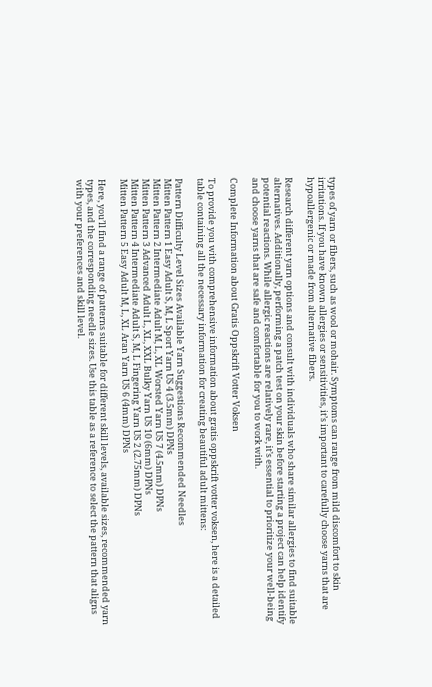types of yarn or fibers, such as wool or mohair. Symptoms can range from mild discomfort to skin irritations. If you have known allergies or sensitivities, it’s important to carefully choose yarns that are hypoallergenic or made from alternative fibers.

Research different yarn options and consult with individuals who share similar allergies to find suitable alternatives. Additionally, performing a patch test on your skin before starting a project can help identify potential reactions. While allergic reactions are relatively rare, it’s essential to prioritize your well-being and choose yarns that are safe and comfortable for you to work with.

Complete Information about Gratis Oppskrift Votter Voksen

To provide you with comprehensive information about gratis oppskrift votter voksen, here is a detailed table containing all the necessary information for creating beautiful adult mittens:

Pattern Difficulty Level Sizes Available Yarn Suggestions Recommended Needles
Mitten Pattern 1 Easy Adult S, M, L Sport Yarn US 4 (3.5mm) DPNs
Mitten Pattern 2 Intermediate Adult M, L, XL Worsted Yarn US 7 (4.5mm) DPNs
Mitten Pattern 3 Advanced Adult L, XL, XXL Bulky Yarn US 10 (6mm) DPNs
Mitten Pattern 4 Intermediate Adult S, M, L Fingering Yarn US 2 (2.75mm) DPNs
Mitten Pattern 5 Easy Adult M, L, XL Aran Yarn US 6 (4mm) DPNs

Here, you’ll find a range of patterns suitable for different skill levels, available sizes, recommended yarn types, and the corresponding needle sizes. Use this table as a reference to select the pattern that aligns with your preferences and skill level.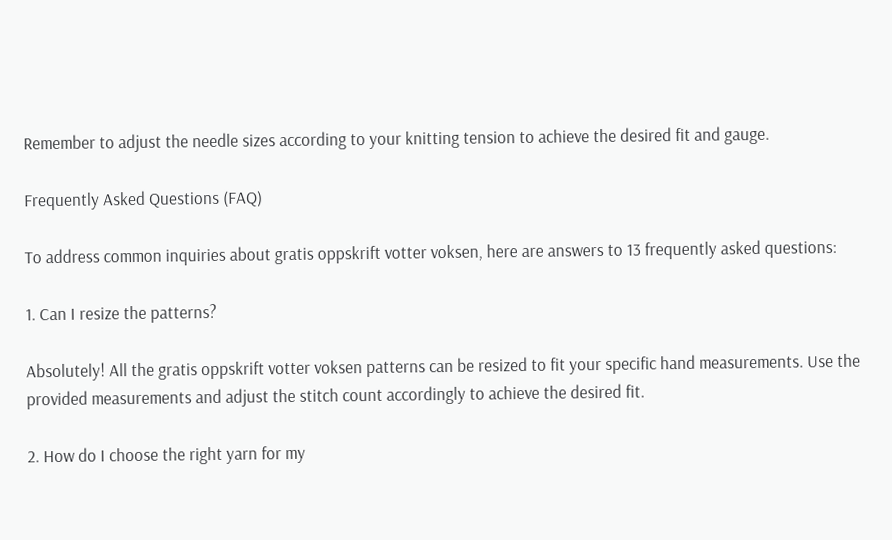Remember to adjust the needle sizes according to your knitting tension to achieve the desired fit and gauge.

Frequently Asked Questions (FAQ)

To address common inquiries about gratis oppskrift votter voksen, here are answers to 13 frequently asked questions:

1. Can I resize the patterns?

Absolutely! All the gratis oppskrift votter voksen patterns can be resized to fit your specific hand measurements. Use the provided measurements and adjust the stitch count accordingly to achieve the desired fit.

2. How do I choose the right yarn for my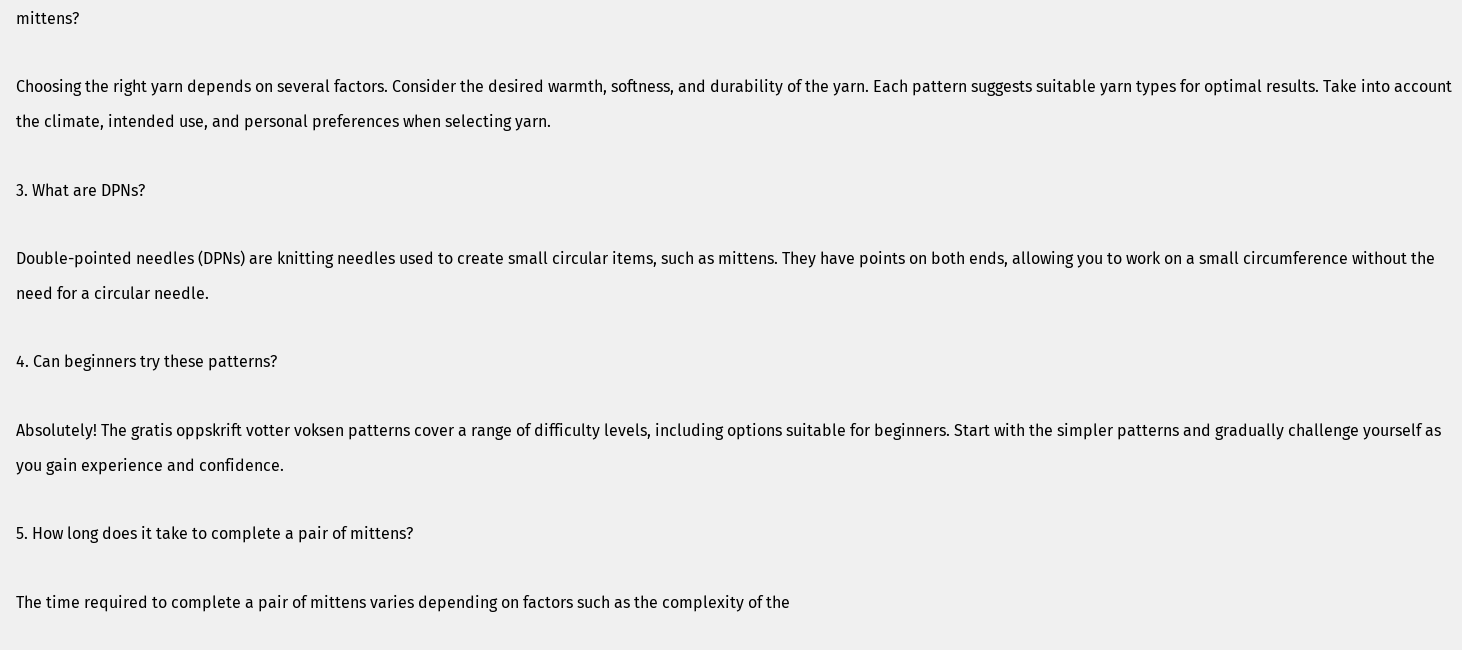mittens?

Choosing the right yarn depends on several factors. Consider the desired warmth, softness, and durability of the yarn. Each pattern suggests suitable yarn types for optimal results. Take into account the climate, intended use, and personal preferences when selecting yarn.

3. What are DPNs?

Double-pointed needles (DPNs) are knitting needles used to create small circular items, such as mittens. They have points on both ends, allowing you to work on a small circumference without the need for a circular needle.

4. Can beginners try these patterns?

Absolutely! The gratis oppskrift votter voksen patterns cover a range of difficulty levels, including options suitable for beginners. Start with the simpler patterns and gradually challenge yourself as you gain experience and confidence.

5. How long does it take to complete a pair of mittens?

The time required to complete a pair of mittens varies depending on factors such as the complexity of the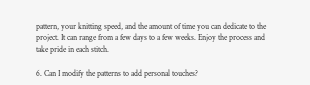pattern, your knitting speed, and the amount of time you can dedicate to the project. It can range from a few days to a few weeks. Enjoy the process and take pride in each stitch.

6. Can I modify the patterns to add personal touches?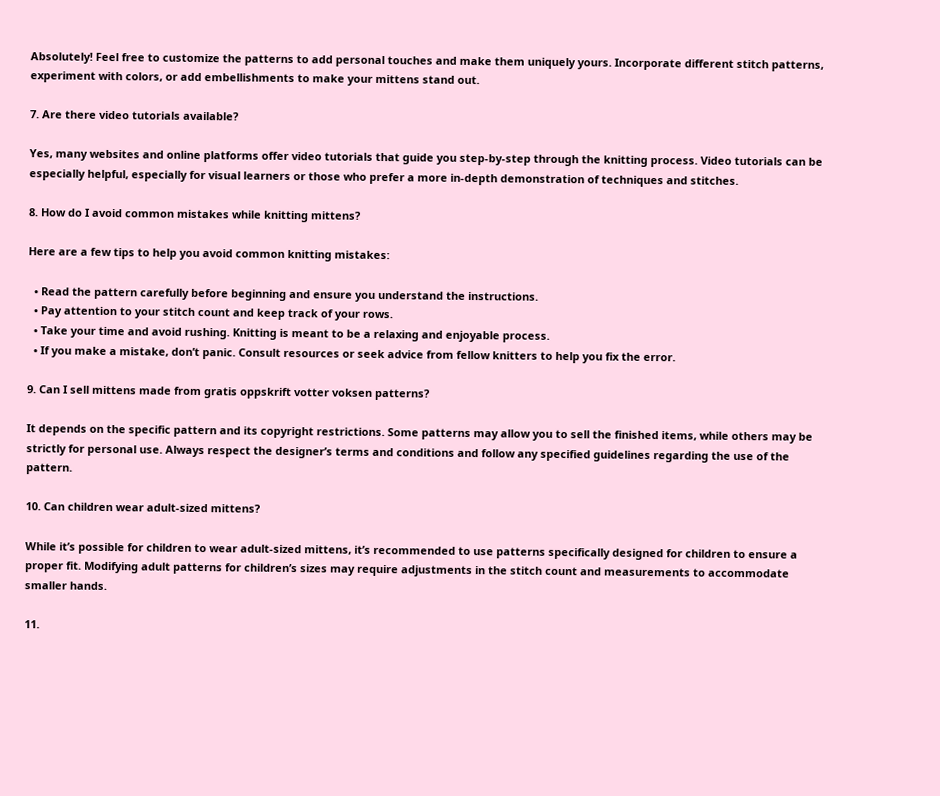Absolutely! Feel free to customize the patterns to add personal touches and make them uniquely yours. Incorporate different stitch patterns, experiment with colors, or add embellishments to make your mittens stand out.

7. Are there video tutorials available?

Yes, many websites and online platforms offer video tutorials that guide you step-by-step through the knitting process. Video tutorials can be especially helpful, especially for visual learners or those who prefer a more in-depth demonstration of techniques and stitches.

8. How do I avoid common mistakes while knitting mittens?

Here are a few tips to help you avoid common knitting mistakes:

  • Read the pattern carefully before beginning and ensure you understand the instructions.
  • Pay attention to your stitch count and keep track of your rows.
  • Take your time and avoid rushing. Knitting is meant to be a relaxing and enjoyable process.
  • If you make a mistake, don’t panic. Consult resources or seek advice from fellow knitters to help you fix the error.

9. Can I sell mittens made from gratis oppskrift votter voksen patterns?

It depends on the specific pattern and its copyright restrictions. Some patterns may allow you to sell the finished items, while others may be strictly for personal use. Always respect the designer’s terms and conditions and follow any specified guidelines regarding the use of the pattern.

10. Can children wear adult-sized mittens?

While it’s possible for children to wear adult-sized mittens, it’s recommended to use patterns specifically designed for children to ensure a proper fit. Modifying adult patterns for children’s sizes may require adjustments in the stitch count and measurements to accommodate smaller hands.

11.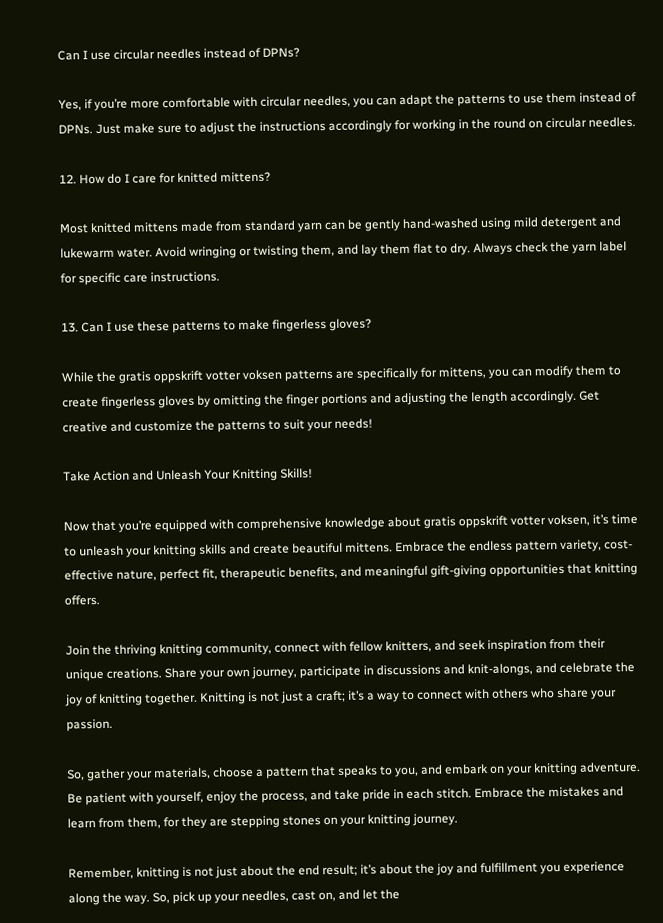Can I use circular needles instead of DPNs?

Yes, if you’re more comfortable with circular needles, you can adapt the patterns to use them instead of DPNs. Just make sure to adjust the instructions accordingly for working in the round on circular needles.

12. How do I care for knitted mittens?

Most knitted mittens made from standard yarn can be gently hand-washed using mild detergent and lukewarm water. Avoid wringing or twisting them, and lay them flat to dry. Always check the yarn label for specific care instructions.

13. Can I use these patterns to make fingerless gloves?

While the gratis oppskrift votter voksen patterns are specifically for mittens, you can modify them to create fingerless gloves by omitting the finger portions and adjusting the length accordingly. Get creative and customize the patterns to suit your needs!

Take Action and Unleash Your Knitting Skills!

Now that you’re equipped with comprehensive knowledge about gratis oppskrift votter voksen, it’s time to unleash your knitting skills and create beautiful mittens. Embrace the endless pattern variety, cost-effective nature, perfect fit, therapeutic benefits, and meaningful gift-giving opportunities that knitting offers.

Join the thriving knitting community, connect with fellow knitters, and seek inspiration from their unique creations. Share your own journey, participate in discussions and knit-alongs, and celebrate the joy of knitting together. Knitting is not just a craft; it’s a way to connect with others who share your passion.

So, gather your materials, choose a pattern that speaks to you, and embark on your knitting adventure. Be patient with yourself, enjoy the process, and take pride in each stitch. Embrace the mistakes and learn from them, for they are stepping stones on your knitting journey.

Remember, knitting is not just about the end result; it’s about the joy and fulfillment you experience along the way. So, pick up your needles, cast on, and let the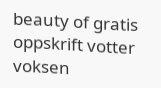beauty of gratis oppskrift votter voksen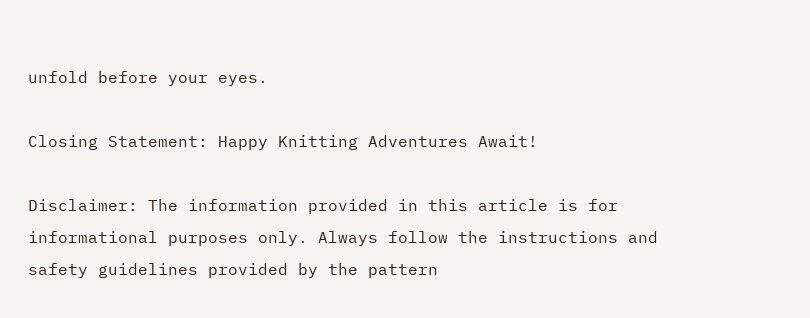unfold before your eyes.

Closing Statement: Happy Knitting Adventures Await!

Disclaimer: The information provided in this article is for informational purposes only. Always follow the instructions and safety guidelines provided by the pattern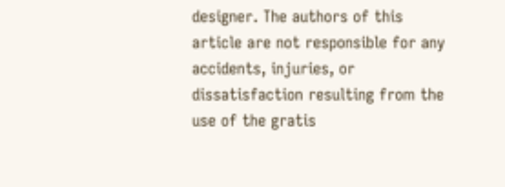designer. The authors of this article are not responsible for any accidents, injuries, or dissatisfaction resulting from the use of the gratis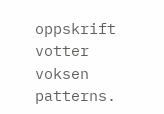oppskrift votter voksen patterns.